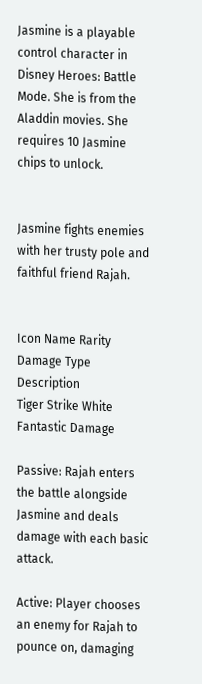Jasmine is a playable control character in Disney Heroes: Battle Mode. She is from the Aladdin movies. She requires 10 Jasmine chips to unlock.


Jasmine fights enemies with her trusty pole and faithful friend Rajah.


Icon Name Rarity Damage Type Description
Tiger Strike White Fantastic Damage

Passive: Rajah enters the battle alongside Jasmine and deals damage with each basic attack.

Active: Player chooses an enemy for Rajah to pounce on, damaging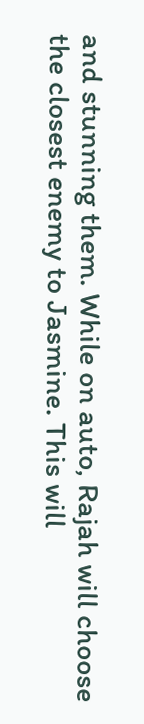and stunning them. While on auto, Rajah will choose the closest enemy to Jasmine. This will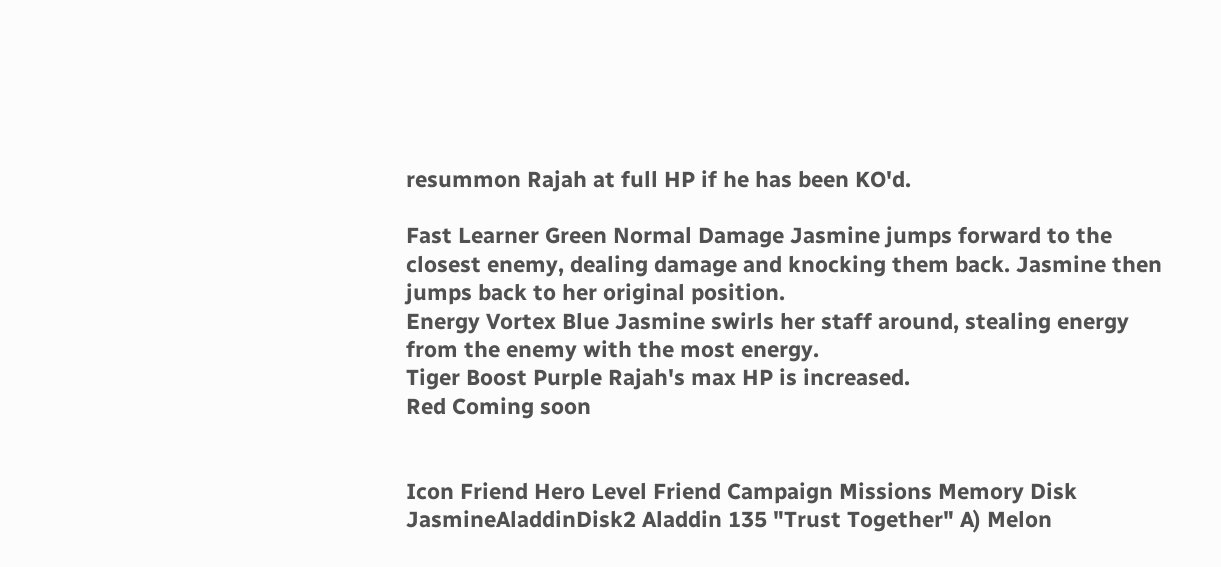resummon Rajah at full HP if he has been KO'd.

Fast Learner Green Normal Damage Jasmine jumps forward to the closest enemy, dealing damage and knocking them back. Jasmine then jumps back to her original position.
Energy Vortex Blue Jasmine swirls her staff around, stealing energy from the enemy with the most energy.
Tiger Boost Purple Rajah's max HP is increased.
Red Coming soon


Icon Friend Hero Level Friend Campaign Missions Memory Disk
JasmineAladdinDisk2 Aladdin 135 "Trust Together" A) Melon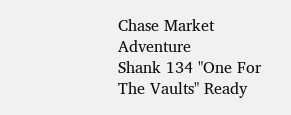Chase Market Adventure
Shank 134 "One For The Vaults" Ready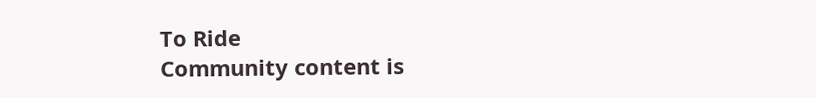To Ride
Community content is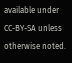available under CC-BY-SA unless otherwise noted.